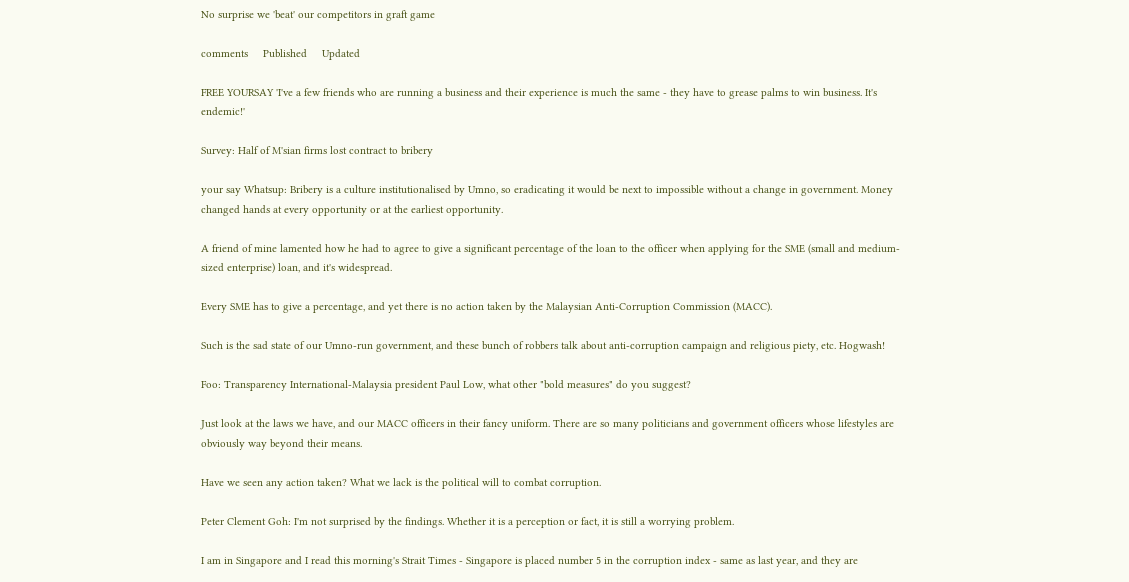No surprise we 'beat' our competitors in graft game

comments     Published     Updated

FREE YOURSAY 'I've a few friends who are running a business and their experience is much the same - they have to grease palms to win business. It's endemic!'

Survey: Half of M'sian firms lost contract to bribery

your say Whatsup: Bribery is a culture institutionalised by Umno, so eradicating it would be next to impossible without a change in government. Money changed hands at every opportunity or at the earliest opportunity.

A friend of mine lamented how he had to agree to give a significant percentage of the loan to the officer when applying for the SME (small and medium-sized enterprise) loan, and it's widespread.

Every SME has to give a percentage, and yet there is no action taken by the Malaysian Anti-Corruption Commission (MACC).

Such is the sad state of our Umno-run government, and these bunch of robbers talk about anti-corruption campaign and religious piety, etc. Hogwash!

Foo: Transparency International-Malaysia president Paul Low, what other "bold measures" do you suggest?

Just look at the laws we have, and our MACC officers in their fancy uniform. There are so many politicians and government officers whose lifestyles are obviously way beyond their means.

Have we seen any action taken? What we lack is the political will to combat corruption.

Peter Clement Goh: I'm not surprised by the findings. Whether it is a perception or fact, it is still a worrying problem.

I am in Singapore and I read this morning's Strait Times - Singapore is placed number 5 in the corruption index - same as last year, and they are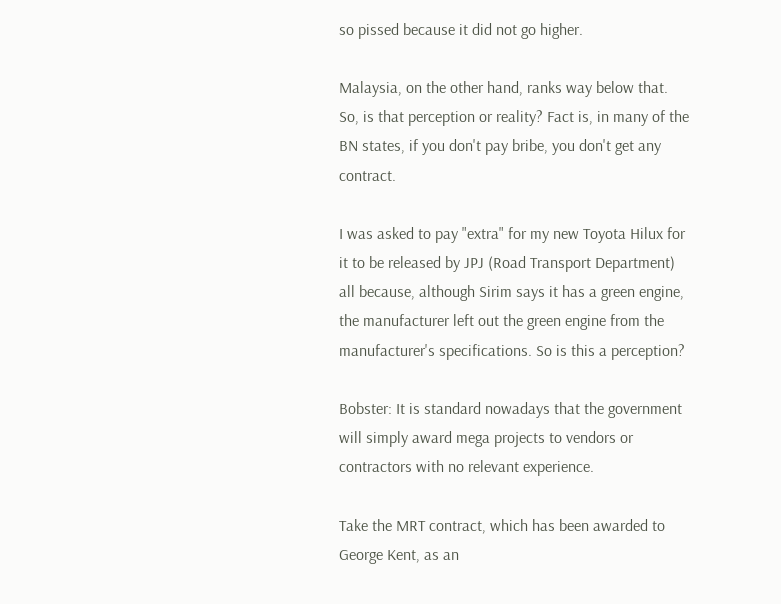so pissed because it did not go higher.

Malaysia, on the other hand, ranks way below that. So, is that perception or reality? Fact is, in many of the BN states, if you don't pay bribe, you don't get any contract.

I was asked to pay "extra" for my new Toyota Hilux for it to be released by JPJ (Road Transport Department) all because, although Sirim says it has a green engine, the manufacturer left out the green engine from the manufacturer's specifications. So is this a perception?

Bobster: It is standard nowadays that the government will simply award mega projects to vendors or contractors with no relevant experience.

Take the MRT contract, which has been awarded to George Kent, as an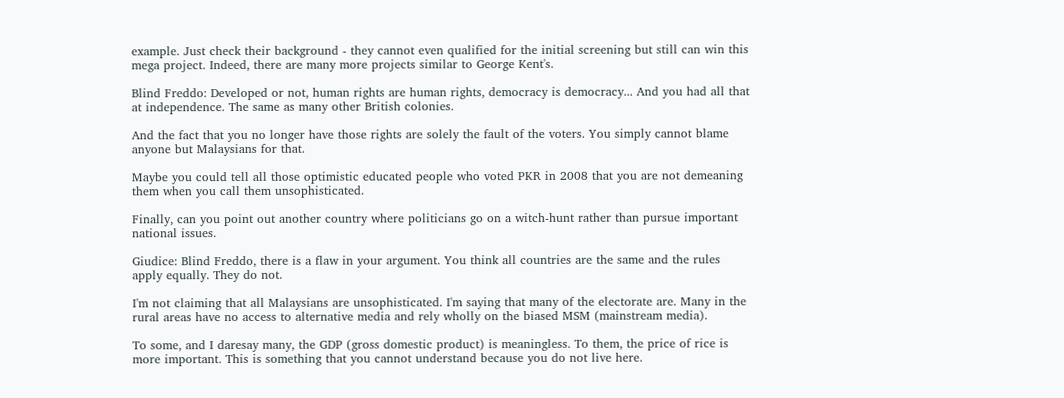example. Just check their background - they cannot even qualified for the initial screening but still can win this mega project. Indeed, there are many more projects similar to George Kent's.

Blind Freddo: Developed or not, human rights are human rights, democracy is democracy... And you had all that at independence. The same as many other British colonies.

And the fact that you no longer have those rights are solely the fault of the voters. You simply cannot blame anyone but Malaysians for that.

Maybe you could tell all those optimistic educated people who voted PKR in 2008 that you are not demeaning them when you call them unsophisticated.

Finally, can you point out another country where politicians go on a witch-hunt rather than pursue important national issues.

Giudice: Blind Freddo, there is a flaw in your argument. You think all countries are the same and the rules apply equally. They do not.

I'm not claiming that all Malaysians are unsophisticated. I'm saying that many of the electorate are. Many in the rural areas have no access to alternative media and rely wholly on the biased MSM (mainstream media).

To some, and I daresay many, the GDP (gross domestic product) is meaningless. To them, the price of rice is more important. This is something that you cannot understand because you do not live here.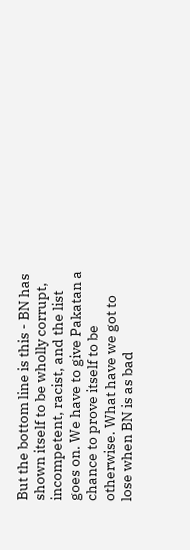But the bottom line is this - BN has shown itself to be wholly corrupt, incompetent, racist, and the list goes on. We have to give Pakatan a chance to prove itself to be otherwise. What have we got to lose when BN is as bad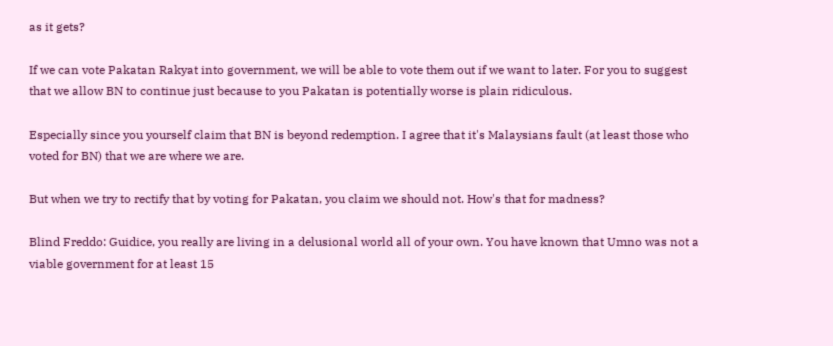as it gets?

If we can vote Pakatan Rakyat into government, we will be able to vote them out if we want to later. For you to suggest that we allow BN to continue just because to you Pakatan is potentially worse is plain ridiculous.

Especially since you yourself claim that BN is beyond redemption. I agree that it's Malaysians fault (at least those who voted for BN) that we are where we are.

But when we try to rectify that by voting for Pakatan, you claim we should not. How's that for madness?

Blind Freddo: Guidice, you really are living in a delusional world all of your own. You have known that Umno was not a viable government for at least 15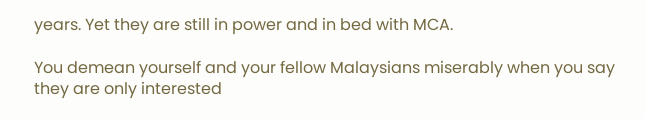years. Yet they are still in power and in bed with MCA.

You demean yourself and your fellow Malaysians miserably when you say they are only interested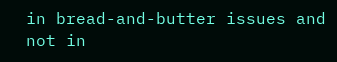in bread-and-butter issues and not in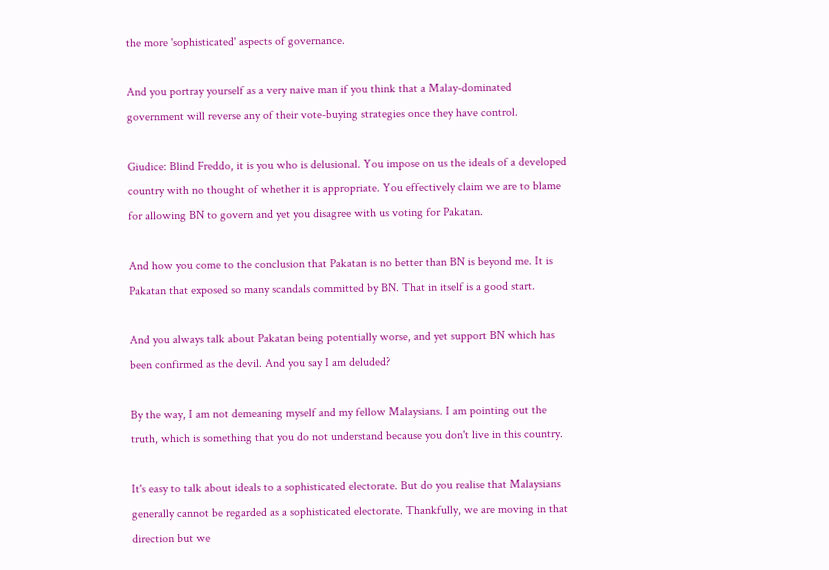the more 'sophisticated' aspects of governance.

And you portray yourself as a very naive man if you think that a Malay-dominated government will reverse any of their vote-buying strategies once they have control.

Giudice: Blind Freddo, it is you who is delusional. You impose on us the ideals of a developed country with no thought of whether it is appropriate. You effectively claim we are to blame for allowing BN to govern and yet you disagree with us voting for Pakatan.

And how you come to the conclusion that Pakatan is no better than BN is beyond me. It is Pakatan that exposed so many scandals committed by BN. That in itself is a good start.

And you always talk about Pakatan being potentially worse, and yet support BN which has been confirmed as the devil. And you say I am deluded?

By the way, I am not demeaning myself and my fellow Malaysians. I am pointing out the truth, which is something that you do not understand because you don't live in this country.

It's easy to talk about ideals to a sophisticated electorate. But do you realise that Malaysians generally cannot be regarded as a sophisticated electorate. Thankfully, we are moving in that direction but we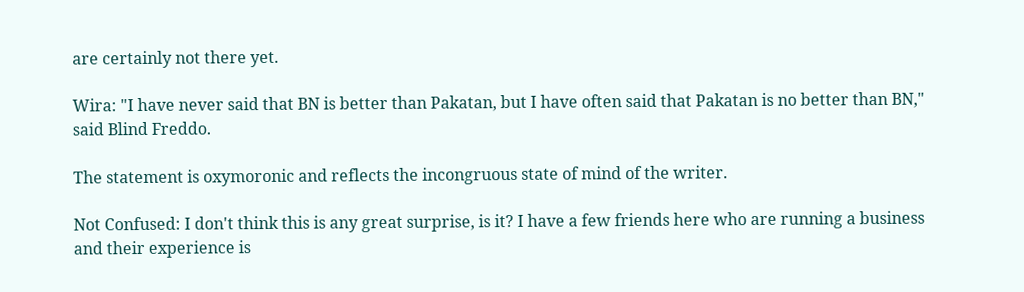are certainly not there yet.

Wira: "I have never said that BN is better than Pakatan, but I have often said that Pakatan is no better than BN," said Blind Freddo.

The statement is oxymoronic and reflects the incongruous state of mind of the writer.

Not Confused: I don't think this is any great surprise, is it? I have a few friends here who are running a business and their experience is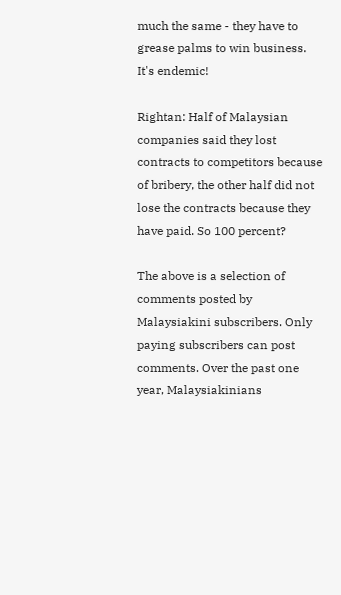much the same - they have to grease palms to win business. It's endemic!

Rightan: Half of Malaysian companies said they lost contracts to competitors because of bribery, the other half did not lose the contracts because they have paid. So 100 percent?

The above is a selection of comments posted by Malaysiakini subscribers. Only paying subscribers can post comments. Over the past one year, Malaysiakinians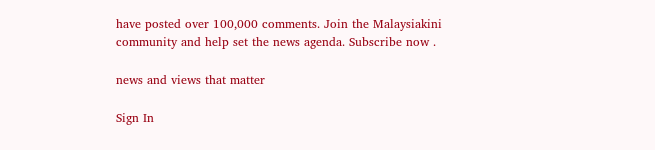have posted over 100,000 comments. Join the Malaysiakini community and help set the news agenda. Subscribe now .

news and views that matter

Sign In